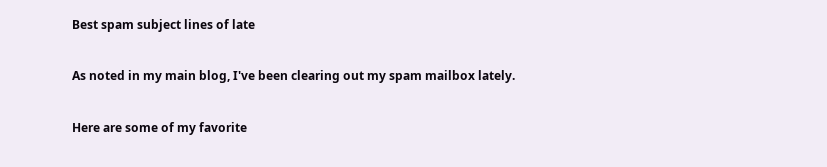Best spam subject lines of late

As noted in my main blog, I've been clearing out my spam mailbox lately.

Here are some of my favorite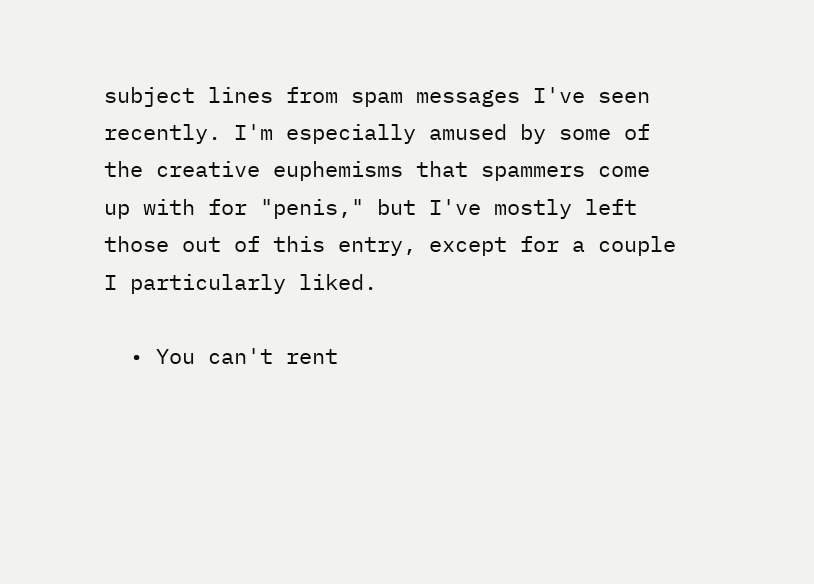subject lines from spam messages I've seen recently. I'm especially amused by some of the creative euphemisms that spammers come up with for "penis," but I've mostly left those out of this entry, except for a couple I particularly liked.

  • You can't rent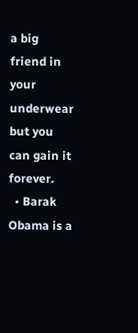a big friend in your underwear but you can gain it forever.
  • Barak Obama is a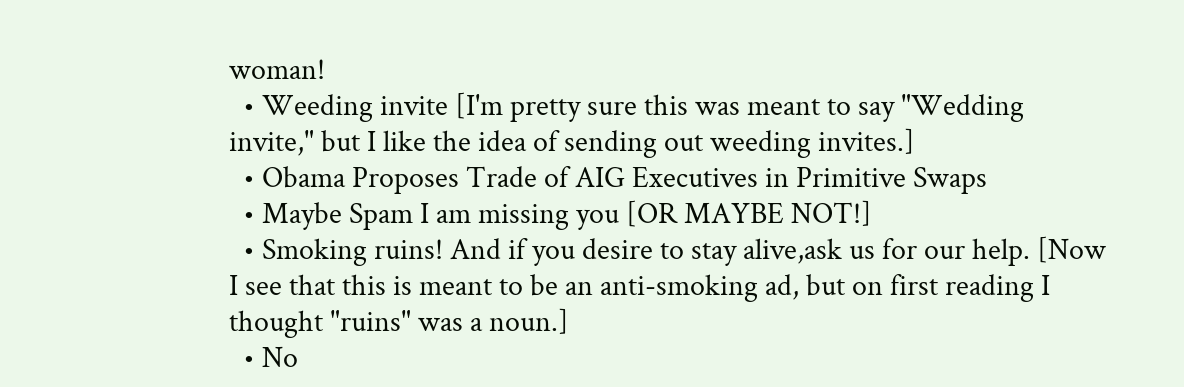woman!
  • Weeding invite [I'm pretty sure this was meant to say "Wedding invite," but I like the idea of sending out weeding invites.]
  • Obama Proposes Trade of AIG Executives in Primitive Swaps
  • Maybe Spam I am missing you [OR MAYBE NOT!]
  • Smoking ruins! And if you desire to stay alive,ask us for our help. [Now I see that this is meant to be an anti-smoking ad, but on first reading I thought "ruins" was a noun.]
  • No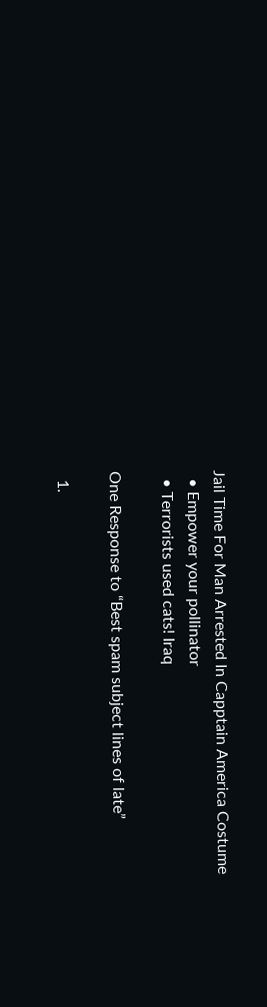Jail Time For Man Arrested In Capptain America Costume
  • Empower your pollinator
  • Terrorists used cats! Iraq

One Response to “Best spam subject lines of late”

  1.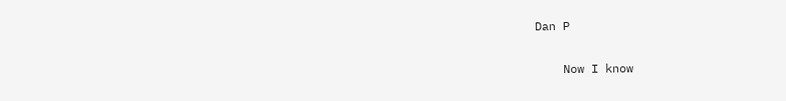Dan P

    Now I know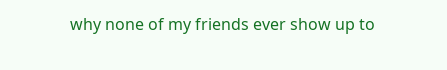why none of my friends ever show up to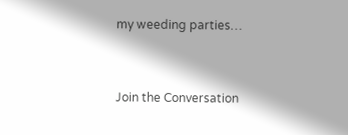my weeding parties…


Join the Conversation